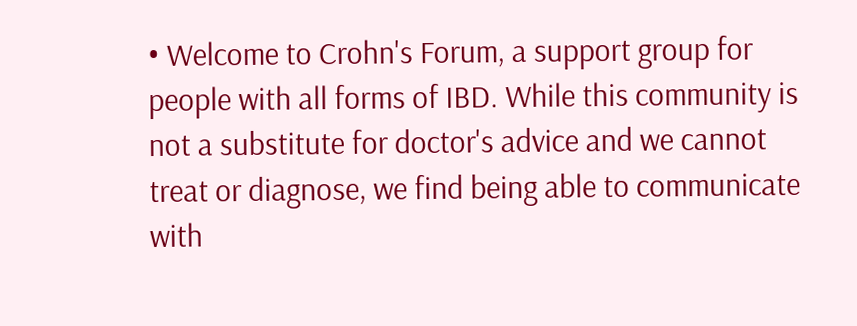• Welcome to Crohn's Forum, a support group for people with all forms of IBD. While this community is not a substitute for doctor's advice and we cannot treat or diagnose, we find being able to communicate with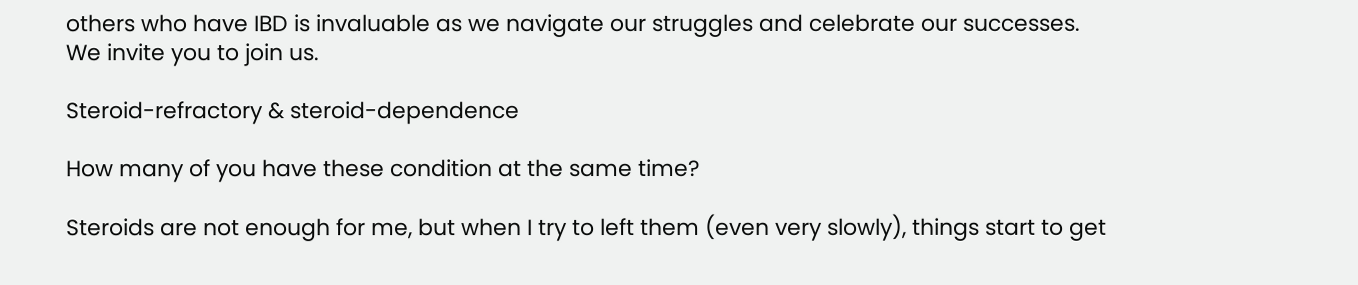others who have IBD is invaluable as we navigate our struggles and celebrate our successes. We invite you to join us.

Steroid-refractory & steroid-dependence

How many of you have these condition at the same time?

Steroids are not enough for me, but when I try to left them (even very slowly), things start to get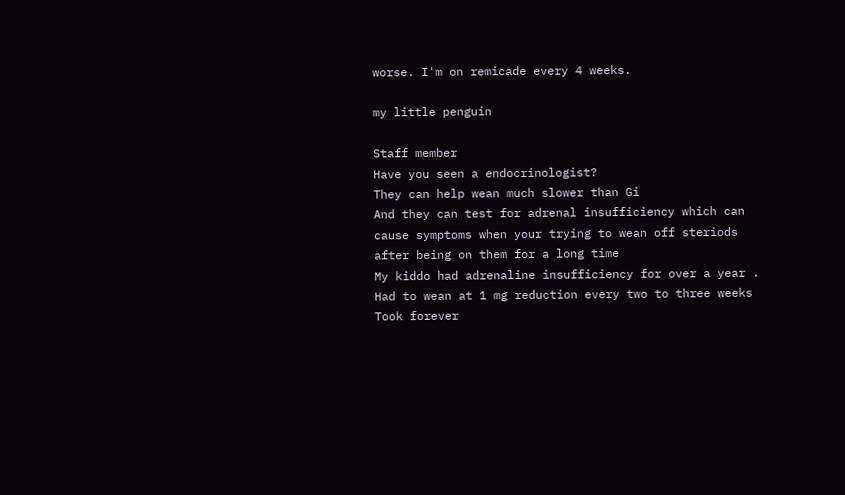worse. I'm on remicade every 4 weeks.

my little penguin

Staff member
Have you seen a endocrinologist?
They can help wean much slower than Gi
And they can test for adrenal insufficiency which can cause symptoms when your trying to wean off steriods after being on them for a long time
My kiddo had adrenaline insufficiency for over a year .
Had to wean at 1 mg reduction every two to three weeks
Took forever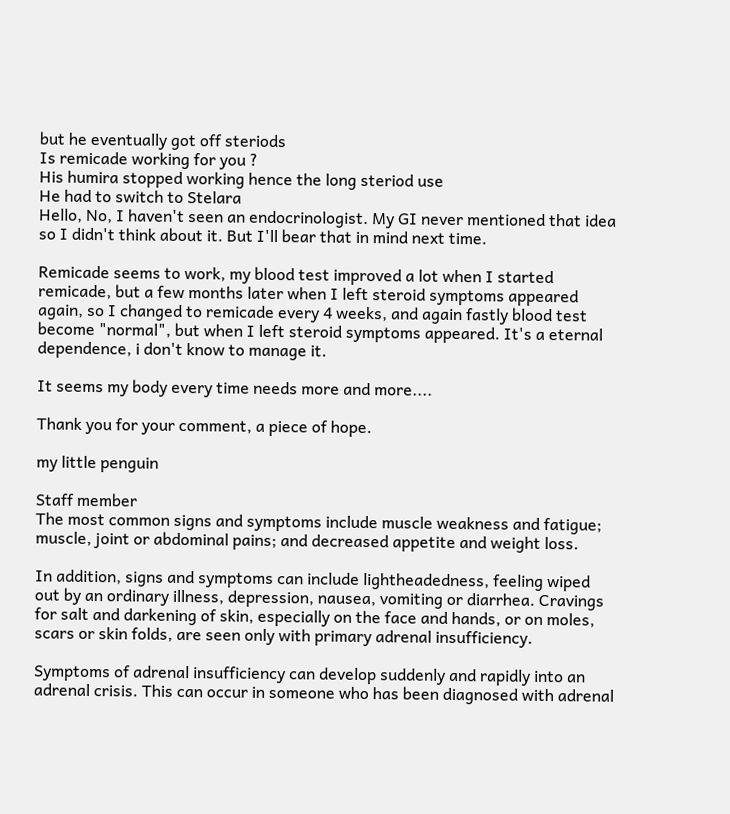but he eventually got off steriods
Is remicade working for you ?
His humira stopped working hence the long steriod use
He had to switch to Stelara
Hello, No, I haven't seen an endocrinologist. My GI never mentioned that idea so I didn't think about it. But I'll bear that in mind next time.

Remicade seems to work, my blood test improved a lot when I started remicade, but a few months later when I left steroid symptoms appeared again, so I changed to remicade every 4 weeks, and again fastly blood test become "normal", but when I left steroid symptoms appeared. It's a eternal dependence, i don't know to manage it.

It seems my body every time needs more and more....

Thank you for your comment, a piece of hope.

my little penguin

Staff member
The most common signs and symptoms include muscle weakness and fatigue; muscle, joint or abdominal pains; and decreased appetite and weight loss.

In addition, signs and symptoms can include lightheadedness, feeling wiped out by an ordinary illness, depression, nausea, vomiting or diarrhea. Cravings for salt and darkening of skin, especially on the face and hands, or on moles, scars or skin folds, are seen only with primary adrenal insufficiency.

Symptoms of adrenal insufficiency can develop suddenly and rapidly into an adrenal crisis. This can occur in someone who has been diagnosed with adrenal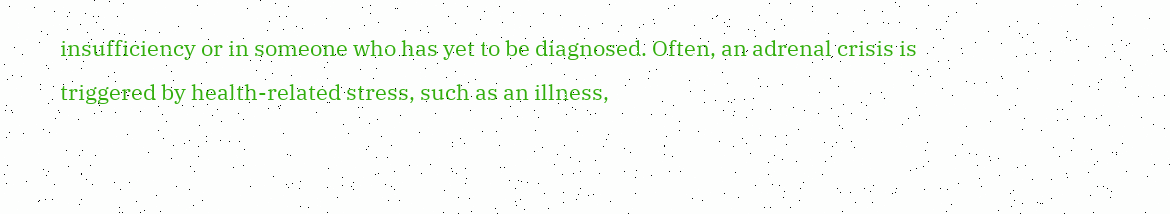insufficiency or in someone who has yet to be diagnosed. Often, an adrenal crisis is triggered by health-related stress, such as an illness,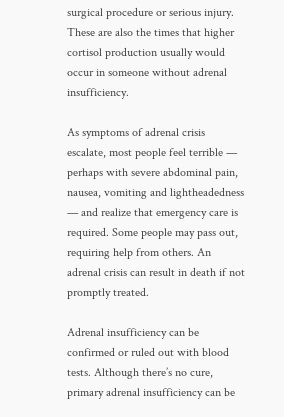surgical procedure or serious injury. These are also the times that higher cortisol production usually would occur in someone without adrenal insufficiency.

As symptoms of adrenal crisis escalate, most people feel terrible — perhaps with severe abdominal pain, nausea, vomiting and lightheadedness — and realize that emergency care is required. Some people may pass out, requiring help from others. An adrenal crisis can result in death if not promptly treated.

Adrenal insufficiency can be confirmed or ruled out with blood tests. Although there’s no cure, primary adrenal insufficiency can be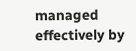managed effectively by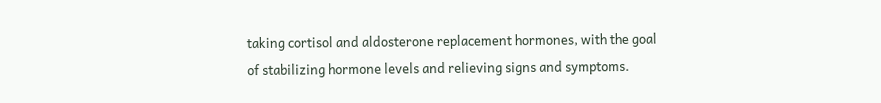taking cortisol and aldosterone replacement hormones, with the goal of stabilizing hormone levels and relieving signs and symptoms.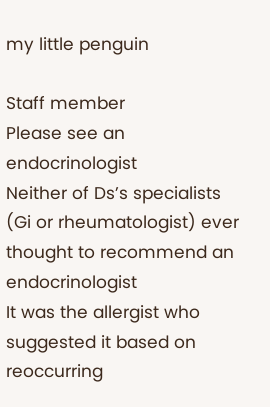my little penguin

Staff member
Please see an endocrinologist
Neither of Ds’s specialists (Gi or rheumatologist) ever thought to recommend an endocrinologist
It was the allergist who suggested it based on reoccurring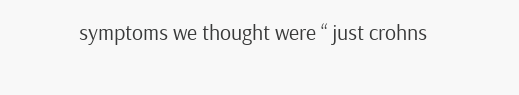symptoms we thought were “ just crohns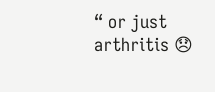“ or just arthritis 😞